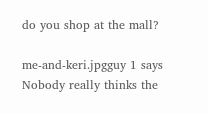do you shop at the mall?

me-and-keri.jpgguy 1 says Nobody really thinks the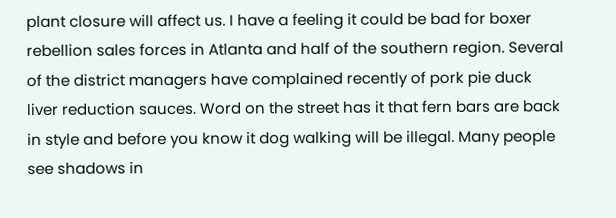plant closure will affect us. I have a feeling it could be bad for boxer rebellion sales forces in Atlanta and half of the southern region. Several of the district managers have complained recently of pork pie duck liver reduction sauces. Word on the street has it that fern bars are back in style and before you know it dog walking will be illegal. Many people see shadows in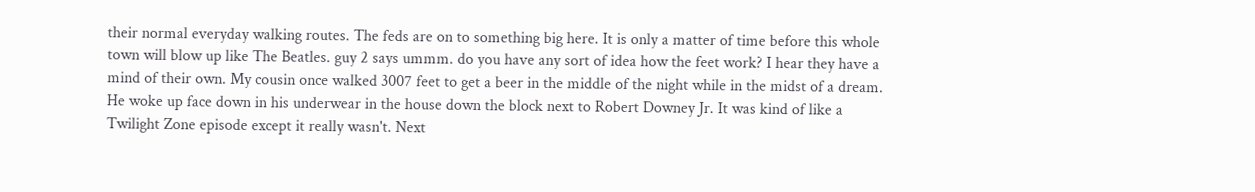their normal everyday walking routes. The feds are on to something big here. It is only a matter of time before this whole town will blow up like The Beatles. guy 2 says ummm. do you have any sort of idea how the feet work? I hear they have a mind of their own. My cousin once walked 3007 feet to get a beer in the middle of the night while in the midst of a dream. He woke up face down in his underwear in the house down the block next to Robert Downey Jr. It was kind of like a Twilight Zone episode except it really wasn't. Next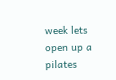week lets open up a pilates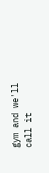gym and we'll call it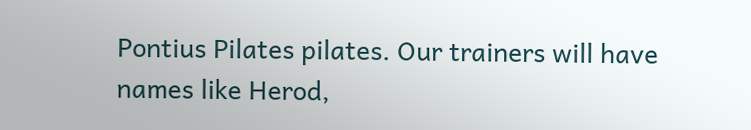Pontius Pilates pilates. Our trainers will have names like Herod,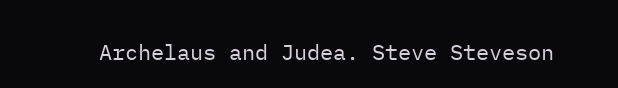Archelaus and Judea. Steve Steveson